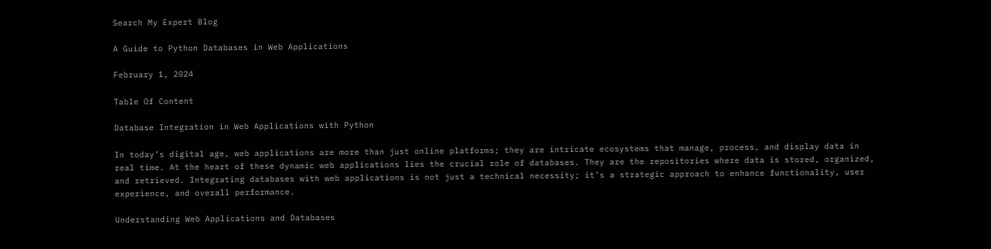Search My Expert Blog

A Guide to Python Databases in Web Applications

February 1, 2024

Table Of Content

Database Integration in Web Applications with Python

In today’s digital age, web applications are more than just online platforms; they are intricate ecosystems that manage, process, and display data in real time. At the heart of these dynamic web applications lies the crucial role of databases. They are the repositories where data is stored, organized, and retrieved. Integrating databases with web applications is not just a technical necessity; it’s a strategic approach to enhance functionality, user experience, and overall performance.

Understanding Web Applications and Databases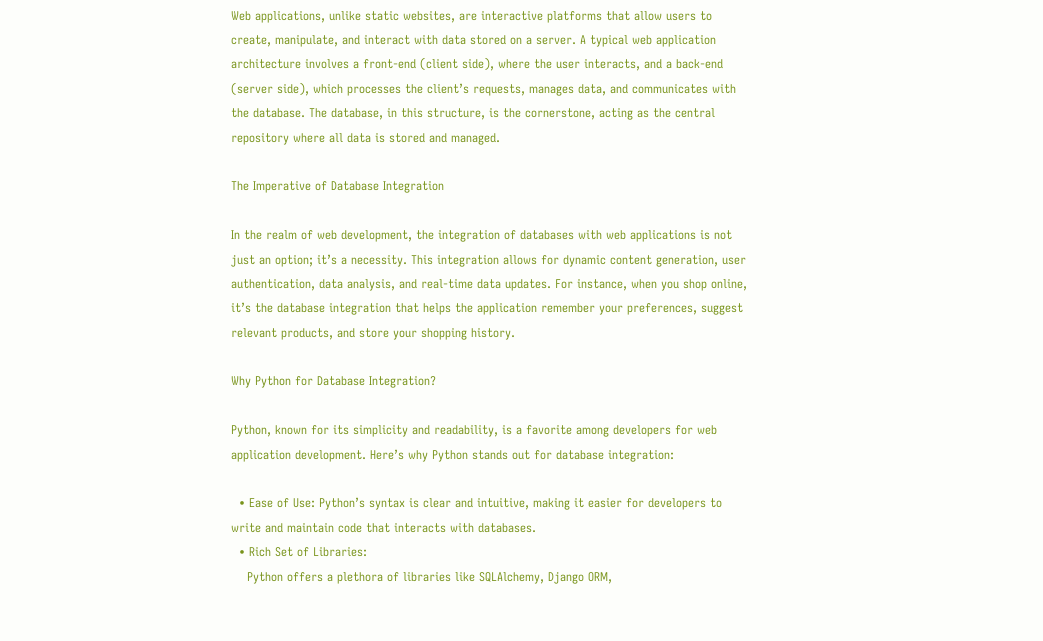Web applications, unlike static websites, are interactive platforms that allow users to create, manipulate, and interact with data stored on a server. A typical web application architecture involves a front-end (client side), where the user interacts, and a back-end (server side), which processes the client’s requests, manages data, and communicates with the database. The database, in this structure, is the cornerstone, acting as the central repository where all data is stored and managed.

The Imperative of Database Integration

In the realm of web development, the integration of databases with web applications is not just an option; it’s a necessity. This integration allows for dynamic content generation, user authentication, data analysis, and real-time data updates. For instance, when you shop online, it’s the database integration that helps the application remember your preferences, suggest relevant products, and store your shopping history.

Why Python for Database Integration?

Python, known for its simplicity and readability, is a favorite among developers for web application development. Here’s why Python stands out for database integration:

  • Ease of Use: Python’s syntax is clear and intuitive, making it easier for developers to write and maintain code that interacts with databases.
  • Rich Set of Libraries:
    Python offers a plethora of libraries like SQLAlchemy, Django ORM,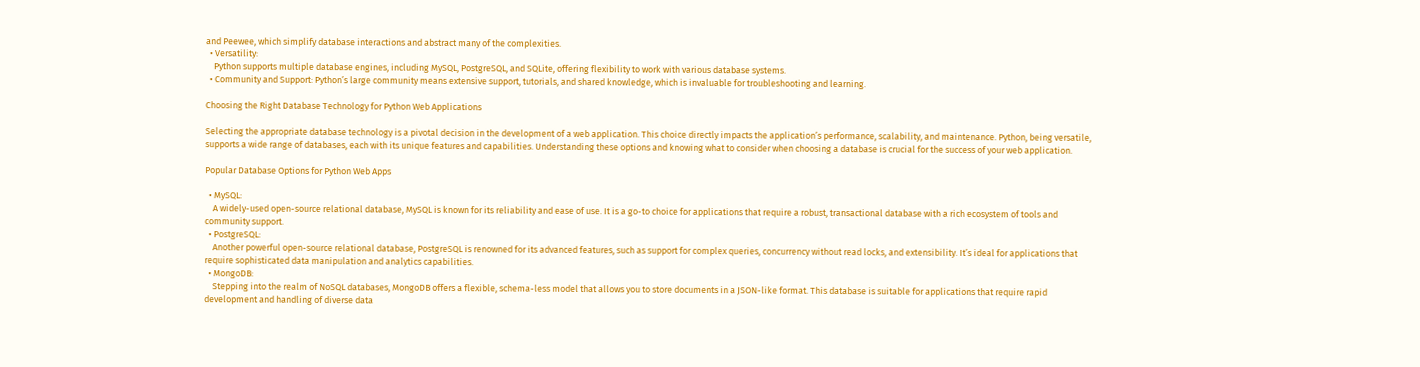and Peewee, which simplify database interactions and abstract many of the complexities.
  • Versatility:
    Python supports multiple database engines, including MySQL, PostgreSQL, and SQLite, offering flexibility to work with various database systems.
  • Community and Support: Python’s large community means extensive support, tutorials, and shared knowledge, which is invaluable for troubleshooting and learning.

Choosing the Right Database Technology for Python Web Applications

Selecting the appropriate database technology is a pivotal decision in the development of a web application. This choice directly impacts the application’s performance, scalability, and maintenance. Python, being versatile, supports a wide range of databases, each with its unique features and capabilities. Understanding these options and knowing what to consider when choosing a database is crucial for the success of your web application.

Popular Database Options for Python Web Apps

  • MySQL:
    A widely-used open-source relational database, MySQL is known for its reliability and ease of use. It is a go-to choice for applications that require a robust, transactional database with a rich ecosystem of tools and community support.
  • PostgreSQL:
    Another powerful open-source relational database, PostgreSQL is renowned for its advanced features, such as support for complex queries, concurrency without read locks, and extensibility. It’s ideal for applications that require sophisticated data manipulation and analytics capabilities.
  • MongoDB:
    Stepping into the realm of NoSQL databases, MongoDB offers a flexible, schema-less model that allows you to store documents in a JSON-like format. This database is suitable for applications that require rapid development and handling of diverse data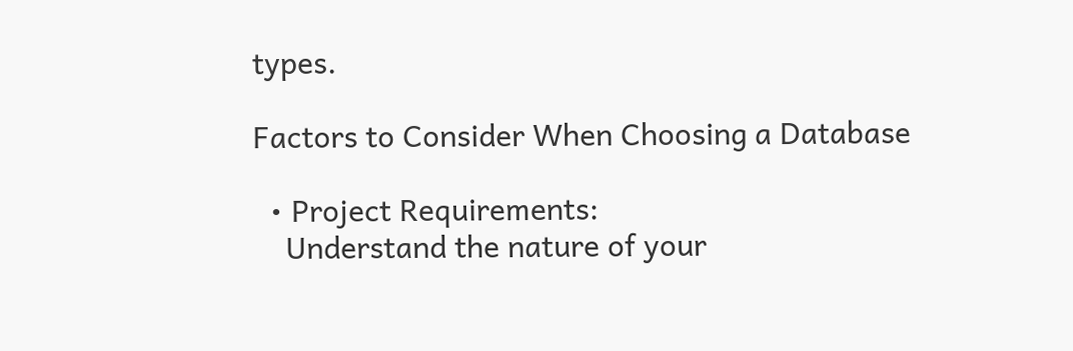types.

Factors to Consider When Choosing a Database

  • Project Requirements:
    Understand the nature of your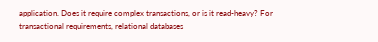application. Does it require complex transactions, or is it read-heavy? For transactional requirements, relational databases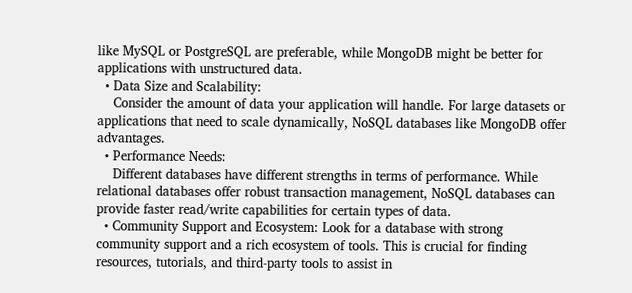like MySQL or PostgreSQL are preferable, while MongoDB might be better for applications with unstructured data.
  • Data Size and Scalability:
    Consider the amount of data your application will handle. For large datasets or applications that need to scale dynamically, NoSQL databases like MongoDB offer advantages.
  • Performance Needs:
    Different databases have different strengths in terms of performance. While relational databases offer robust transaction management, NoSQL databases can provide faster read/write capabilities for certain types of data.
  • Community Support and Ecosystem: Look for a database with strong community support and a rich ecosystem of tools. This is crucial for finding resources, tutorials, and third-party tools to assist in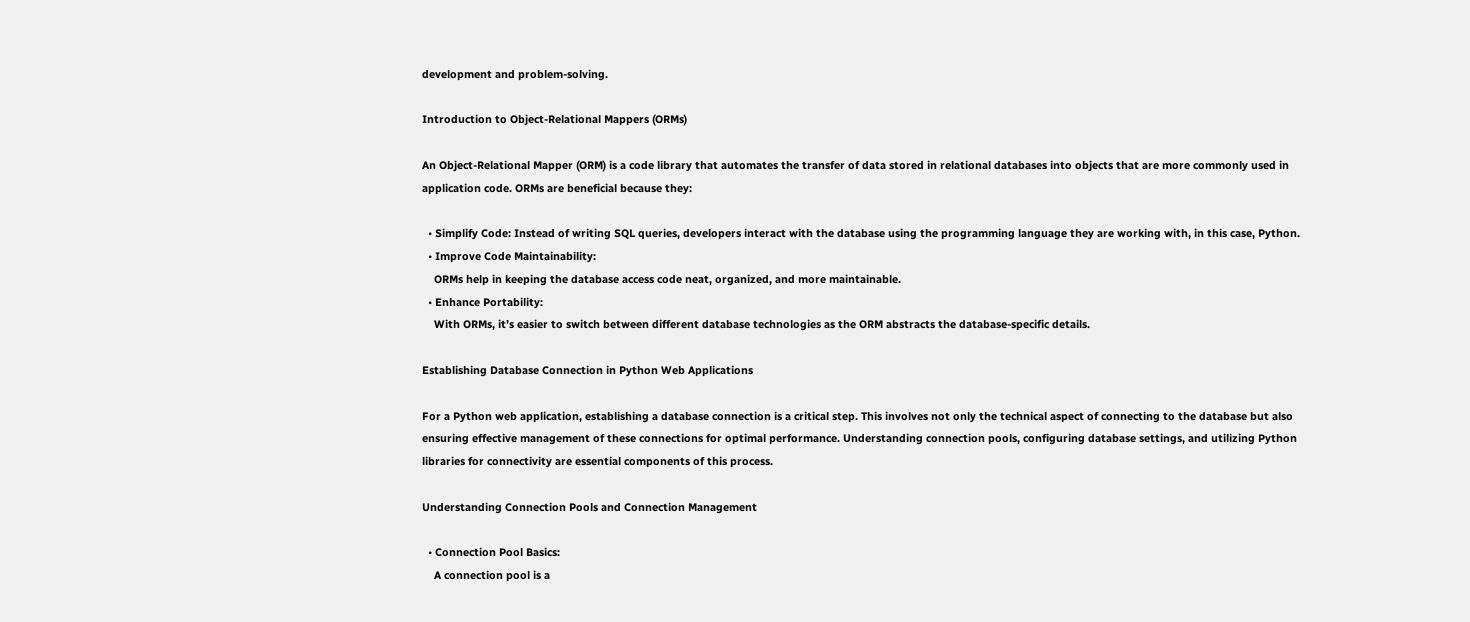development and problem-solving.

Introduction to Object-Relational Mappers (ORMs)

An Object-Relational Mapper (ORM) is a code library that automates the transfer of data stored in relational databases into objects that are more commonly used in application code. ORMs are beneficial because they:

  • Simplify Code: Instead of writing SQL queries, developers interact with the database using the programming language they are working with, in this case, Python.
  • Improve Code Maintainability:
    ORMs help in keeping the database access code neat, organized, and more maintainable.
  • Enhance Portability:
    With ORMs, it’s easier to switch between different database technologies as the ORM abstracts the database-specific details.

Establishing Database Connection in Python Web Applications

For a Python web application, establishing a database connection is a critical step. This involves not only the technical aspect of connecting to the database but also ensuring effective management of these connections for optimal performance. Understanding connection pools, configuring database settings, and utilizing Python libraries for connectivity are essential components of this process.

Understanding Connection Pools and Connection Management

  • Connection Pool Basics:
    A connection pool is a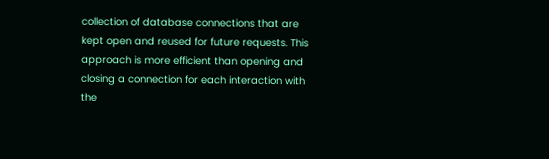collection of database connections that are kept open and reused for future requests. This approach is more efficient than opening and closing a connection for each interaction with the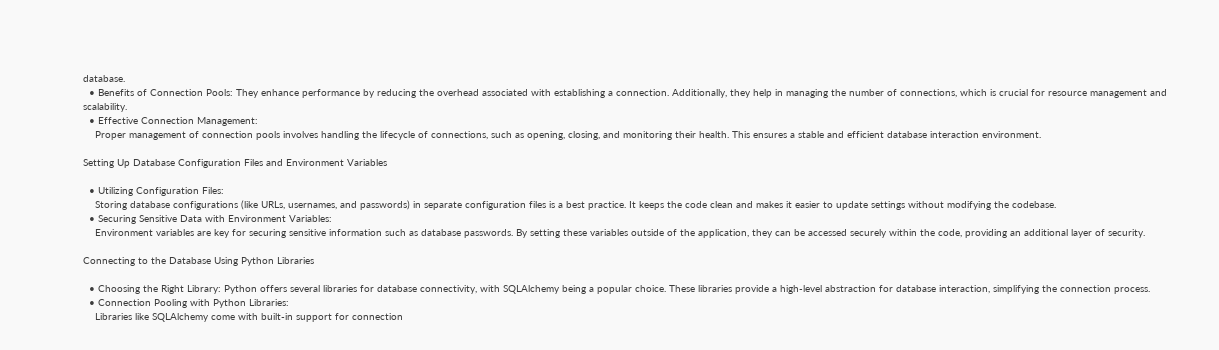database.
  • Benefits of Connection Pools: They enhance performance by reducing the overhead associated with establishing a connection. Additionally, they help in managing the number of connections, which is crucial for resource management and scalability.
  • Effective Connection Management:
    Proper management of connection pools involves handling the lifecycle of connections, such as opening, closing, and monitoring their health. This ensures a stable and efficient database interaction environment.

Setting Up Database Configuration Files and Environment Variables

  • Utilizing Configuration Files:
    Storing database configurations (like URLs, usernames, and passwords) in separate configuration files is a best practice. It keeps the code clean and makes it easier to update settings without modifying the codebase.
  • Securing Sensitive Data with Environment Variables:
    Environment variables are key for securing sensitive information such as database passwords. By setting these variables outside of the application, they can be accessed securely within the code, providing an additional layer of security.

Connecting to the Database Using Python Libraries

  • Choosing the Right Library: Python offers several libraries for database connectivity, with SQLAlchemy being a popular choice. These libraries provide a high-level abstraction for database interaction, simplifying the connection process.
  • Connection Pooling with Python Libraries:
    Libraries like SQLAlchemy come with built-in support for connection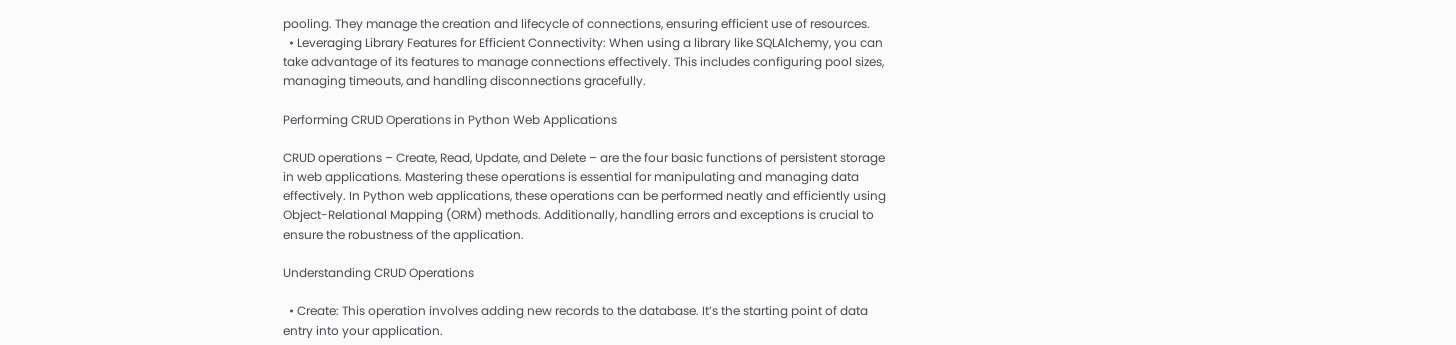pooling. They manage the creation and lifecycle of connections, ensuring efficient use of resources.
  • Leveraging Library Features for Efficient Connectivity: When using a library like SQLAlchemy, you can take advantage of its features to manage connections effectively. This includes configuring pool sizes, managing timeouts, and handling disconnections gracefully.

Performing CRUD Operations in Python Web Applications

CRUD operations – Create, Read, Update, and Delete – are the four basic functions of persistent storage in web applications. Mastering these operations is essential for manipulating and managing data effectively. In Python web applications, these operations can be performed neatly and efficiently using Object-Relational Mapping (ORM) methods. Additionally, handling errors and exceptions is crucial to ensure the robustness of the application.

Understanding CRUD Operations

  • Create: This operation involves adding new records to the database. It’s the starting point of data entry into your application.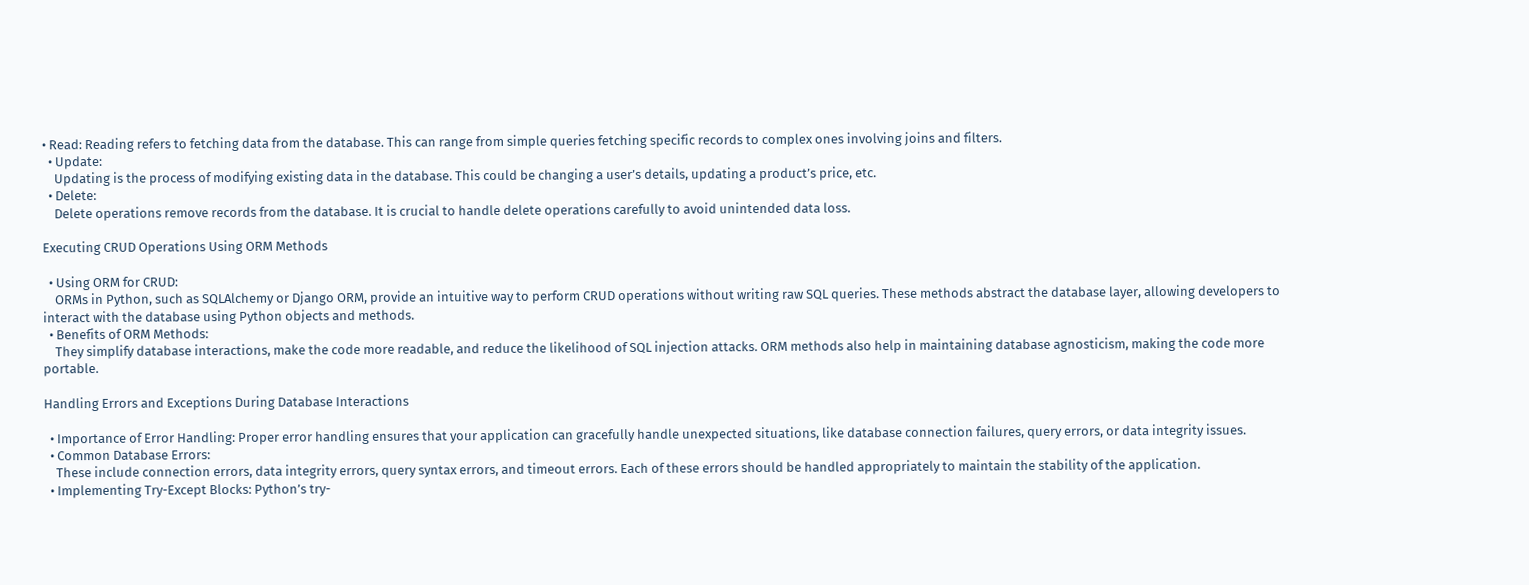• Read: Reading refers to fetching data from the database. This can range from simple queries fetching specific records to complex ones involving joins and filters.
  • Update:
    Updating is the process of modifying existing data in the database. This could be changing a user’s details, updating a product’s price, etc.
  • Delete:
    Delete operations remove records from the database. It is crucial to handle delete operations carefully to avoid unintended data loss.

Executing CRUD Operations Using ORM Methods

  • Using ORM for CRUD:
    ORMs in Python, such as SQLAlchemy or Django ORM, provide an intuitive way to perform CRUD operations without writing raw SQL queries. These methods abstract the database layer, allowing developers to interact with the database using Python objects and methods.
  • Benefits of ORM Methods:
    They simplify database interactions, make the code more readable, and reduce the likelihood of SQL injection attacks. ORM methods also help in maintaining database agnosticism, making the code more portable.

Handling Errors and Exceptions During Database Interactions

  • Importance of Error Handling: Proper error handling ensures that your application can gracefully handle unexpected situations, like database connection failures, query errors, or data integrity issues.
  • Common Database Errors:
    These include connection errors, data integrity errors, query syntax errors, and timeout errors. Each of these errors should be handled appropriately to maintain the stability of the application.
  • Implementing Try-Except Blocks: Python’s try-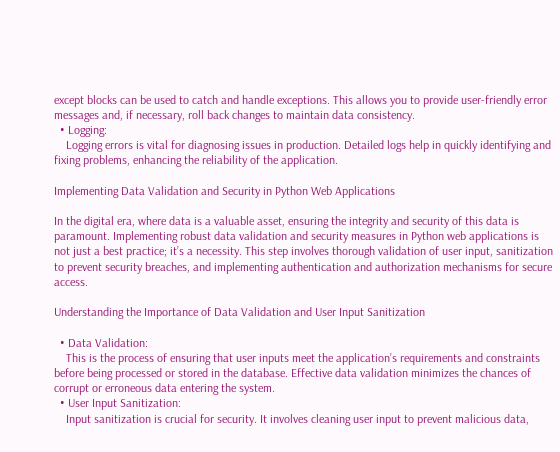except blocks can be used to catch and handle exceptions. This allows you to provide user-friendly error messages and, if necessary, roll back changes to maintain data consistency.
  • Logging:
    Logging errors is vital for diagnosing issues in production. Detailed logs help in quickly identifying and fixing problems, enhancing the reliability of the application.

Implementing Data Validation and Security in Python Web Applications

In the digital era, where data is a valuable asset, ensuring the integrity and security of this data is paramount. Implementing robust data validation and security measures in Python web applications is not just a best practice; it’s a necessity. This step involves thorough validation of user input, sanitization to prevent security breaches, and implementing authentication and authorization mechanisms for secure access.

Understanding the Importance of Data Validation and User Input Sanitization

  • Data Validation:
    This is the process of ensuring that user inputs meet the application’s requirements and constraints before being processed or stored in the database. Effective data validation minimizes the chances of corrupt or erroneous data entering the system.
  • User Input Sanitization:
    Input sanitization is crucial for security. It involves cleaning user input to prevent malicious data,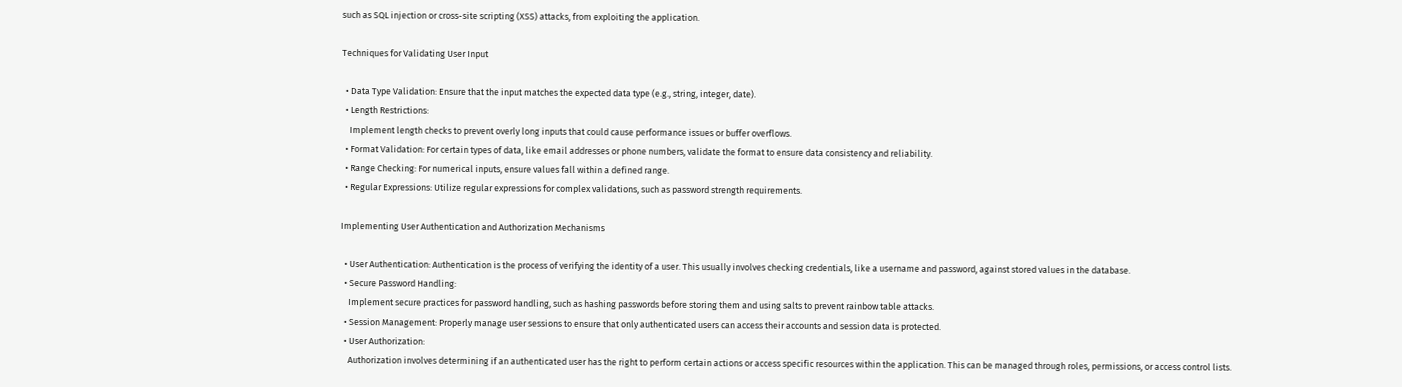such as SQL injection or cross-site scripting (XSS) attacks, from exploiting the application.

Techniques for Validating User Input

  • Data Type Validation: Ensure that the input matches the expected data type (e.g., string, integer, date).
  • Length Restrictions:
    Implement length checks to prevent overly long inputs that could cause performance issues or buffer overflows.
  • Format Validation: For certain types of data, like email addresses or phone numbers, validate the format to ensure data consistency and reliability.
  • Range Checking: For numerical inputs, ensure values fall within a defined range.
  • Regular Expressions: Utilize regular expressions for complex validations, such as password strength requirements.

Implementing User Authentication and Authorization Mechanisms

  • User Authentication: Authentication is the process of verifying the identity of a user. This usually involves checking credentials, like a username and password, against stored values in the database.
  • Secure Password Handling:
    Implement secure practices for password handling, such as hashing passwords before storing them and using salts to prevent rainbow table attacks.
  • Session Management: Properly manage user sessions to ensure that only authenticated users can access their accounts and session data is protected.
  • User Authorization:
    Authorization involves determining if an authenticated user has the right to perform certain actions or access specific resources within the application. This can be managed through roles, permissions, or access control lists.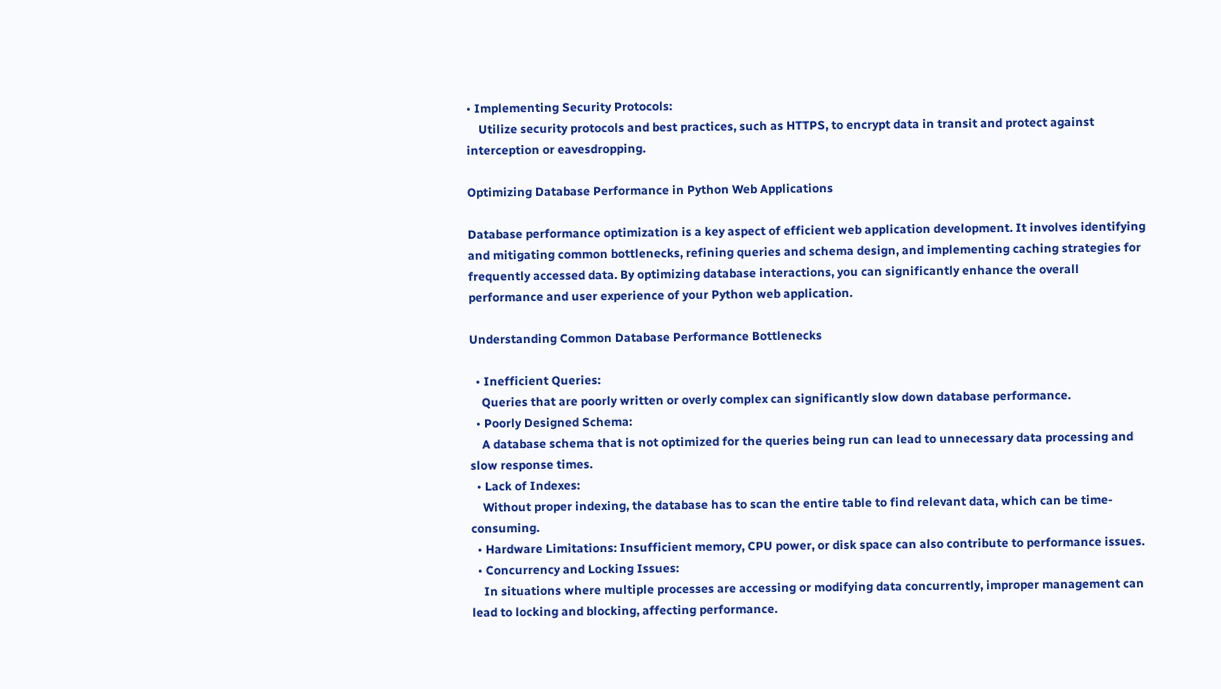• Implementing Security Protocols:
    Utilize security protocols and best practices, such as HTTPS, to encrypt data in transit and protect against interception or eavesdropping.

Optimizing Database Performance in Python Web Applications

Database performance optimization is a key aspect of efficient web application development. It involves identifying and mitigating common bottlenecks, refining queries and schema design, and implementing caching strategies for frequently accessed data. By optimizing database interactions, you can significantly enhance the overall performance and user experience of your Python web application.

Understanding Common Database Performance Bottlenecks

  • Inefficient Queries:
    Queries that are poorly written or overly complex can significantly slow down database performance.
  • Poorly Designed Schema:
    A database schema that is not optimized for the queries being run can lead to unnecessary data processing and slow response times.
  • Lack of Indexes:
    Without proper indexing, the database has to scan the entire table to find relevant data, which can be time-consuming.
  • Hardware Limitations: Insufficient memory, CPU power, or disk space can also contribute to performance issues.
  • Concurrency and Locking Issues:
    In situations where multiple processes are accessing or modifying data concurrently, improper management can lead to locking and blocking, affecting performance.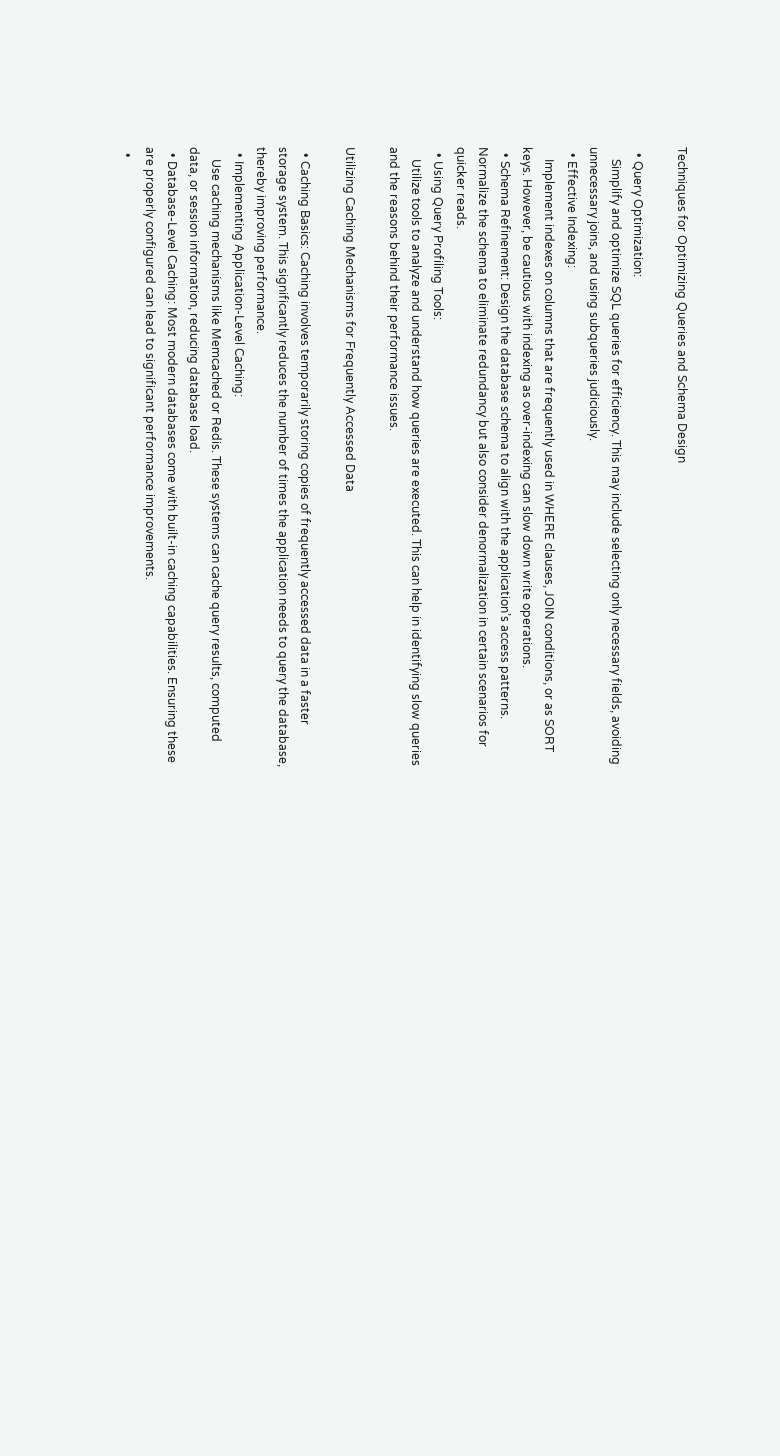Techniques for Optimizing Queries and Schema Design

  • Query Optimization:
    Simplify and optimize SQL queries for efficiency. This may include selecting only necessary fields, avoiding unnecessary joins, and using subqueries judiciously.
  • Effective Indexing:
    Implement indexes on columns that are frequently used in WHERE clauses, JOIN conditions, or as SORT keys. However, be cautious with indexing as over-indexing can slow down write operations.
  • Schema Refinement: Design the database schema to align with the application’s access patterns. Normalize the schema to eliminate redundancy but also consider denormalization in certain scenarios for quicker reads.
  • Using Query Profiling Tools:
    Utilize tools to analyze and understand how queries are executed. This can help in identifying slow queries and the reasons behind their performance issues.

Utilizing Caching Mechanisms for Frequently Accessed Data

  • Caching Basics: Caching involves temporarily storing copies of frequently accessed data in a faster storage system. This significantly reduces the number of times the application needs to query the database, thereby improving performance.
  • Implementing Application-Level Caching:
    Use caching mechanisms like Memcached or Redis. These systems can cache query results, computed data, or session information, reducing database load.
  • Database-Level Caching: Most modern databases come with built-in caching capabilities. Ensuring these are properly configured can lead to significant performance improvements.
  •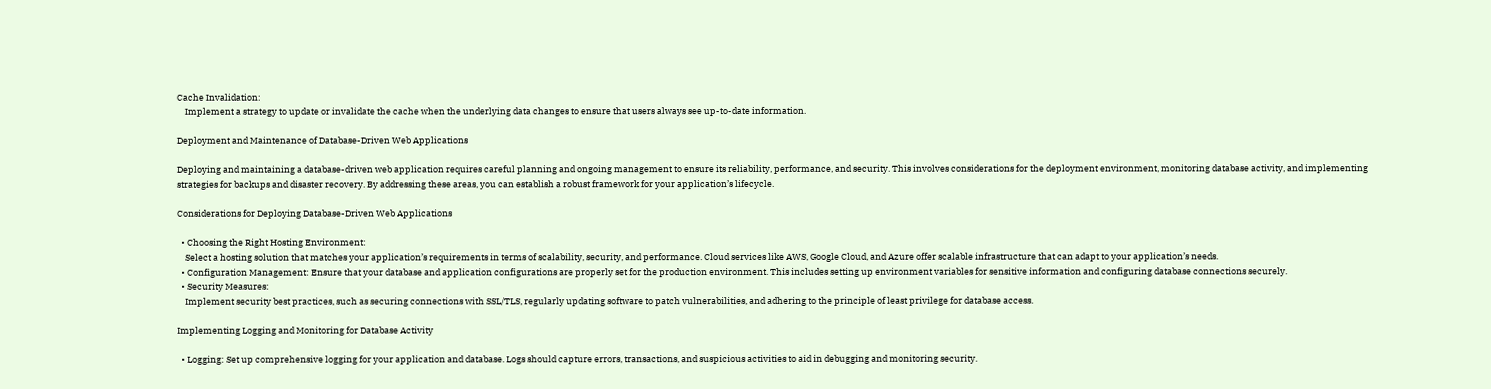Cache Invalidation:
    Implement a strategy to update or invalidate the cache when the underlying data changes to ensure that users always see up-to-date information.

Deployment and Maintenance of Database-Driven Web Applications

Deploying and maintaining a database-driven web application requires careful planning and ongoing management to ensure its reliability, performance, and security. This involves considerations for the deployment environment, monitoring database activity, and implementing strategies for backups and disaster recovery. By addressing these areas, you can establish a robust framework for your application’s lifecycle.

Considerations for Deploying Database-Driven Web Applications

  • Choosing the Right Hosting Environment:
    Select a hosting solution that matches your application’s requirements in terms of scalability, security, and performance. Cloud services like AWS, Google Cloud, and Azure offer scalable infrastructure that can adapt to your application’s needs.
  • Configuration Management: Ensure that your database and application configurations are properly set for the production environment. This includes setting up environment variables for sensitive information and configuring database connections securely.
  • Security Measures:
    Implement security best practices, such as securing connections with SSL/TLS, regularly updating software to patch vulnerabilities, and adhering to the principle of least privilege for database access.

Implementing Logging and Monitoring for Database Activity

  • Logging: Set up comprehensive logging for your application and database. Logs should capture errors, transactions, and suspicious activities to aid in debugging and monitoring security.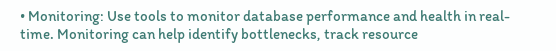• Monitoring: Use tools to monitor database performance and health in real-time. Monitoring can help identify bottlenecks, track resource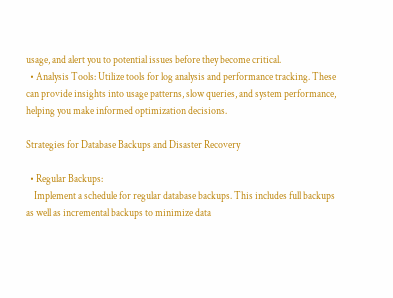usage, and alert you to potential issues before they become critical.
  • Analysis Tools: Utilize tools for log analysis and performance tracking. These can provide insights into usage patterns, slow queries, and system performance, helping you make informed optimization decisions.

Strategies for Database Backups and Disaster Recovery

  • Regular Backups:
    Implement a schedule for regular database backups. This includes full backups as well as incremental backups to minimize data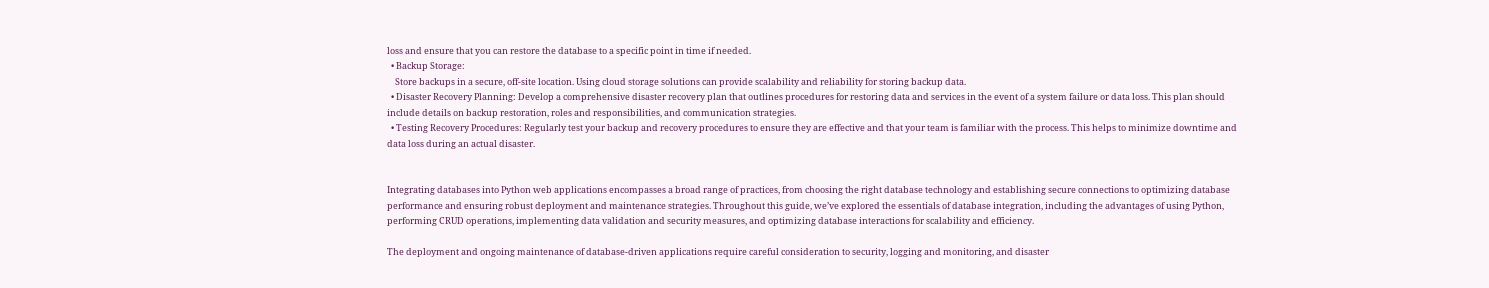loss and ensure that you can restore the database to a specific point in time if needed.
  • Backup Storage:
    Store backups in a secure, off-site location. Using cloud storage solutions can provide scalability and reliability for storing backup data.
  • Disaster Recovery Planning: Develop a comprehensive disaster recovery plan that outlines procedures for restoring data and services in the event of a system failure or data loss. This plan should include details on backup restoration, roles and responsibilities, and communication strategies.
  • Testing Recovery Procedures: Regularly test your backup and recovery procedures to ensure they are effective and that your team is familiar with the process. This helps to minimize downtime and data loss during an actual disaster.


Integrating databases into Python web applications encompasses a broad range of practices, from choosing the right database technology and establishing secure connections to optimizing database performance and ensuring robust deployment and maintenance strategies. Throughout this guide, we’ve explored the essentials of database integration, including the advantages of using Python, performing CRUD operations, implementing data validation and security measures, and optimizing database interactions for scalability and efficiency.

The deployment and ongoing maintenance of database-driven applications require careful consideration to security, logging and monitoring, and disaster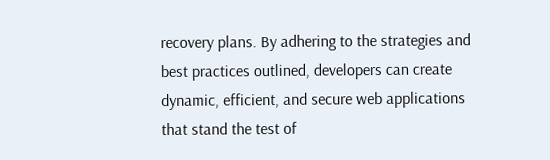recovery plans. By adhering to the strategies and best practices outlined, developers can create dynamic, efficient, and secure web applications that stand the test of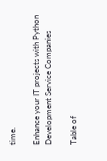time.

Enhance your IT projects with Python Development Service Companies

Table of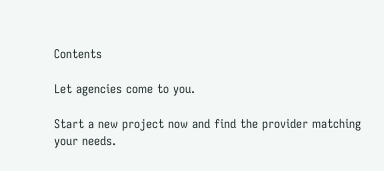Contents

Let agencies come to you.

Start a new project now and find the provider matching your needs.